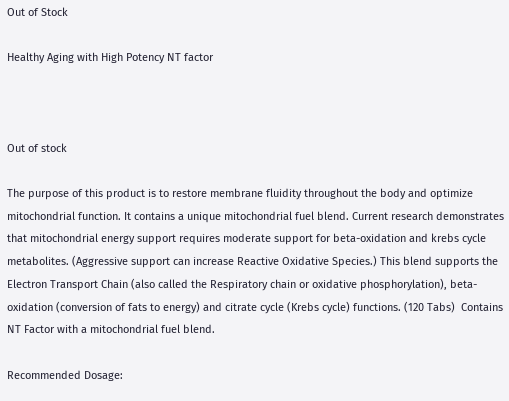Out of Stock

Healthy Aging with High Potency NT factor



Out of stock

The purpose of this product is to restore membrane fluidity throughout the body and optimize mitochondrial function. It contains a unique mitochondrial fuel blend. Current research demonstrates that mitochondrial energy support requires moderate support for beta-oxidation and krebs cycle metabolites. (Aggressive support can increase Reactive Oxidative Species.) This blend supports the Electron Transport Chain (also called the Respiratory chain or oxidative phosphorylation), beta-oxidation (conversion of fats to energy) and citrate cycle (Krebs cycle) functions. (120 Tabs)  Contains NT Factor with a mitochondrial fuel blend.

Recommended Dosage: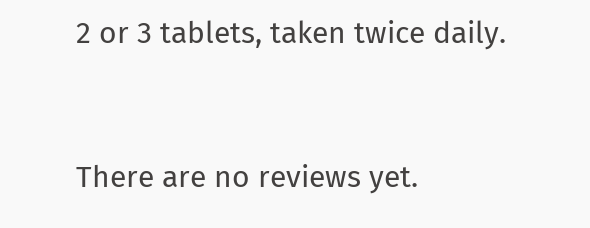2 or 3 tablets, taken twice daily.


There are no reviews yet.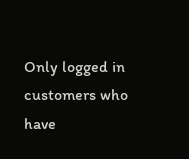Only logged in customers who have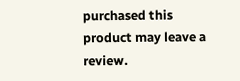purchased this product may leave a review.